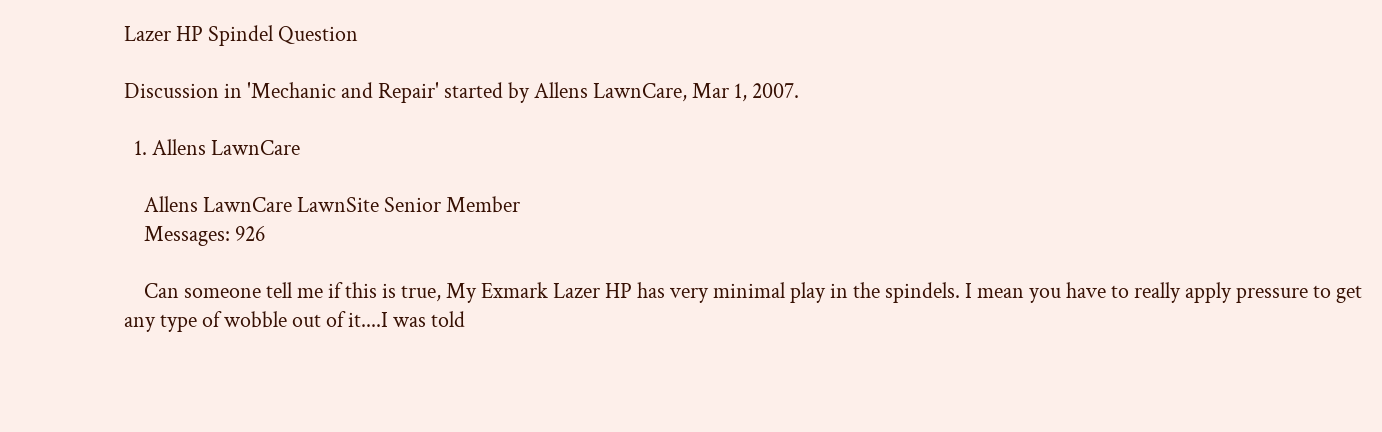Lazer HP Spindel Question

Discussion in 'Mechanic and Repair' started by Allens LawnCare, Mar 1, 2007.

  1. Allens LawnCare

    Allens LawnCare LawnSite Senior Member
    Messages: 926

    Can someone tell me if this is true, My Exmark Lazer HP has very minimal play in the spindels. I mean you have to really apply pressure to get any type of wobble out of it....I was told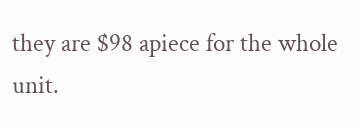they are $98 apiece for the whole unit.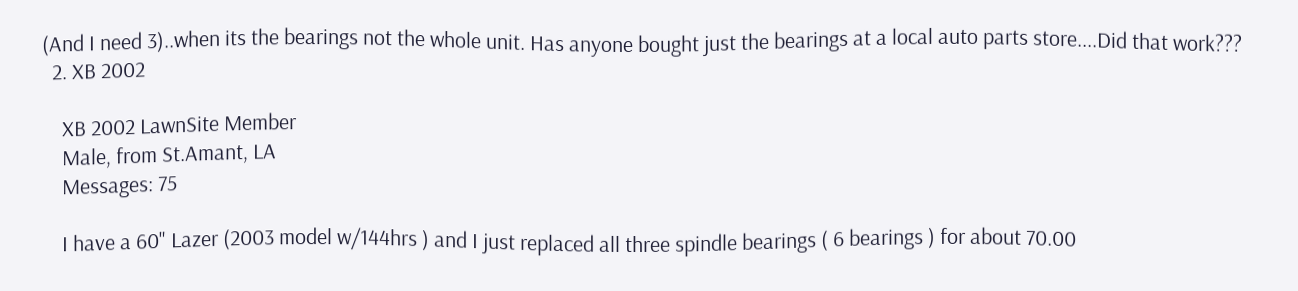(And I need 3)..when its the bearings not the whole unit. Has anyone bought just the bearings at a local auto parts store....Did that work???
  2. XB 2002

    XB 2002 LawnSite Member
    Male, from St.Amant, LA
    Messages: 75

    I have a 60" Lazer (2003 model w/144hrs ) and I just replaced all three spindle bearings ( 6 bearings ) for about 70.00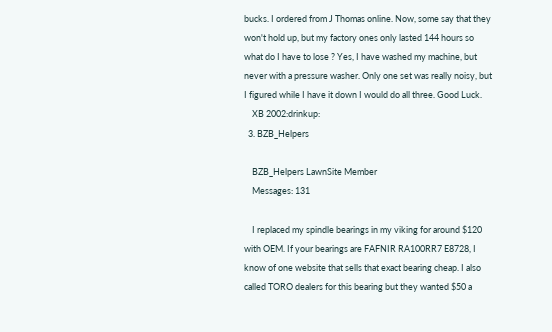bucks. I ordered from J Thomas online. Now, some say that they won't hold up, but my factory ones only lasted 144 hours so what do I have to lose ? Yes, I have washed my machine, but never with a pressure washer. Only one set was really noisy, but I figured while I have it down I would do all three. Good Luck.
    XB 2002:drinkup:
  3. BZB_Helpers

    BZB_Helpers LawnSite Member
    Messages: 131

    I replaced my spindle bearings in my viking for around $120 with OEM. If your bearings are FAFNIR RA100RR7 E8728, I know of one website that sells that exact bearing cheap. I also called TORO dealers for this bearing but they wanted $50 a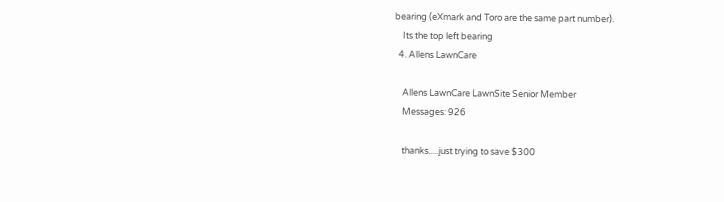bearing (eXmark and Toro are the same part number).
    Its the top left bearing
  4. Allens LawnCare

    Allens LawnCare LawnSite Senior Member
    Messages: 926

    thanks.....just trying to save $300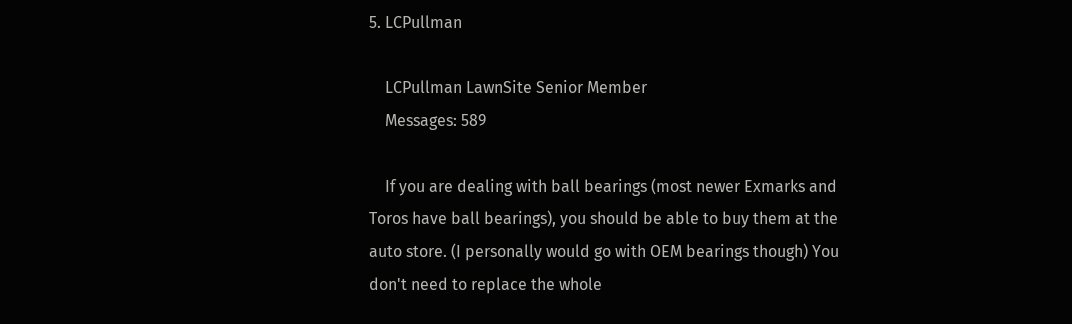5. LCPullman

    LCPullman LawnSite Senior Member
    Messages: 589

    If you are dealing with ball bearings (most newer Exmarks and Toros have ball bearings), you should be able to buy them at the auto store. (I personally would go with OEM bearings though) You don't need to replace the whole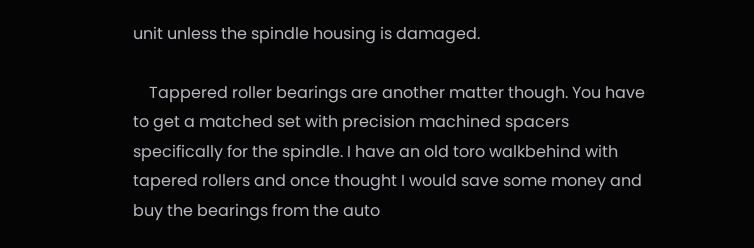unit unless the spindle housing is damaged.

    Tappered roller bearings are another matter though. You have to get a matched set with precision machined spacers specifically for the spindle. I have an old toro walkbehind with tapered rollers and once thought I would save some money and buy the bearings from the auto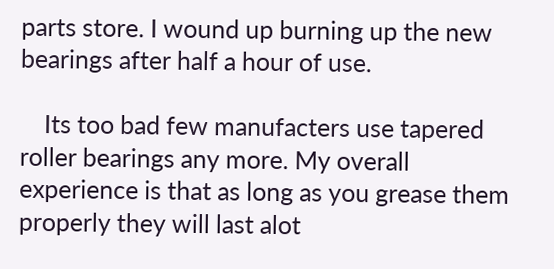parts store. I wound up burning up the new bearings after half a hour of use.

    Its too bad few manufacters use tapered roller bearings any more. My overall experience is that as long as you grease them properly they will last alot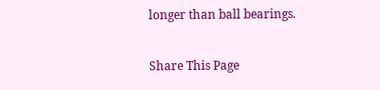longer than ball bearings.

Share This Page